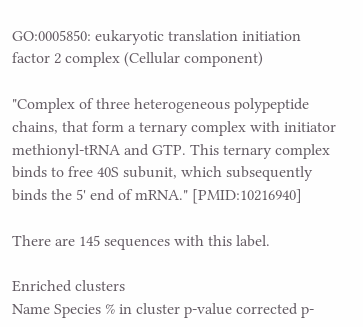GO:0005850: eukaryotic translation initiation factor 2 complex (Cellular component)

"Complex of three heterogeneous polypeptide chains, that form a ternary complex with initiator methionyl-tRNA and GTP. This ternary complex binds to free 40S subunit, which subsequently binds the 5' end of mRNA." [PMID:10216940]

There are 145 sequences with this label.

Enriched clusters
Name Species % in cluster p-value corrected p-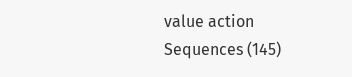value action
Sequences (145)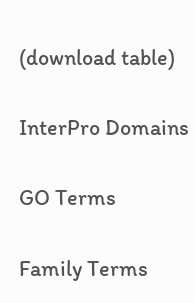(download table)

InterPro Domains

GO Terms

Family Terms